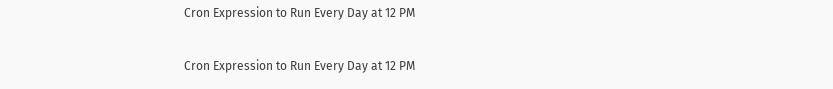Cron Expression to Run Every Day at 12 PM

Cron Expression to Run Every Day at 12 PM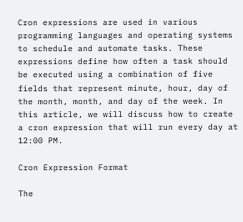Cron expressions are used in various programming languages and operating systems to schedule and automate tasks. These expressions define how often a task should be executed using a combination of five fields that represent minute, hour, day of the month, month, and day of the week. In this article, we will discuss how to create a cron expression that will run every day at 12:00 PM.

Cron Expression Format

The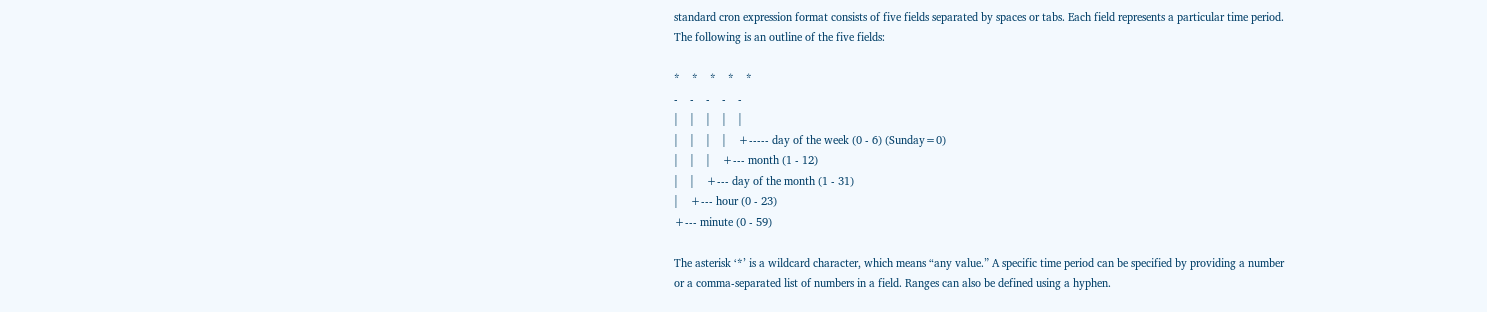standard cron expression format consists of five fields separated by spaces or tabs. Each field represents a particular time period. The following is an outline of the five fields:

*    *    *    *    *
-    -    -    -    -
|    |    |    |    |
|    |    |    |    +----- day of the week (0 - 6) (Sunday=0)
|    |    |    +--- month (1 - 12)
|    |    +--- day of the month (1 - 31)
|    +--- hour (0 - 23)
+--- minute (0 - 59)

The asterisk ‘*’ is a wildcard character, which means “any value.” A specific time period can be specified by providing a number or a comma-separated list of numbers in a field. Ranges can also be defined using a hyphen.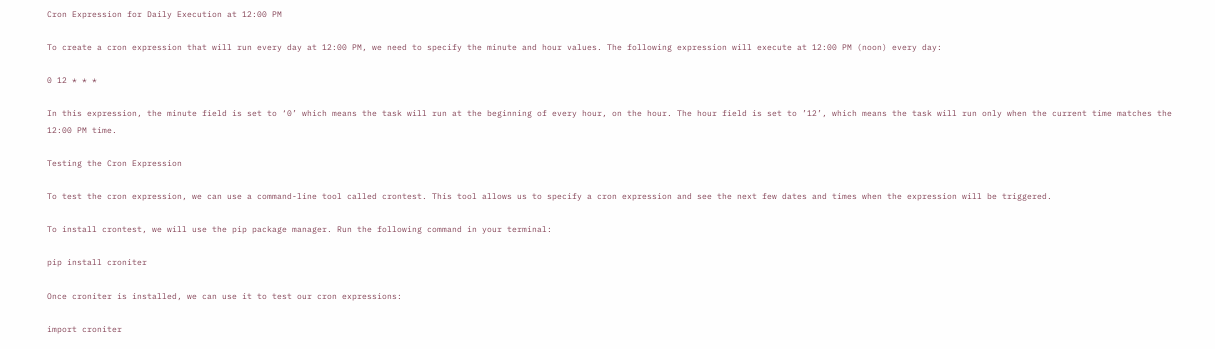Cron Expression for Daily Execution at 12:00 PM

To create a cron expression that will run every day at 12:00 PM, we need to specify the minute and hour values. The following expression will execute at 12:00 PM (noon) every day:

0 12 * * *

In this expression, the minute field is set to ‘0’ which means the task will run at the beginning of every hour, on the hour. The hour field is set to ’12’, which means the task will run only when the current time matches the 12:00 PM time.

Testing the Cron Expression

To test the cron expression, we can use a command-line tool called crontest. This tool allows us to specify a cron expression and see the next few dates and times when the expression will be triggered.

To install crontest, we will use the pip package manager. Run the following command in your terminal:

pip install croniter

Once croniter is installed, we can use it to test our cron expressions:

import croniter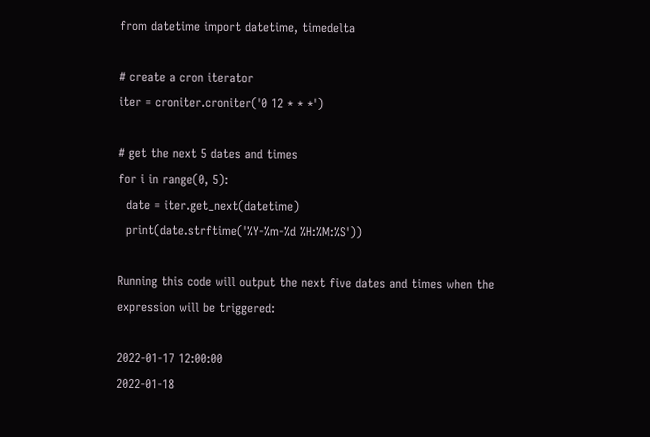from datetime import datetime, timedelta

# create a cron iterator
iter = croniter.croniter('0 12 * * *')

# get the next 5 dates and times
for i in range(0, 5):
  date = iter.get_next(datetime)
  print(date.strftime('%Y-%m-%d %H:%M:%S'))

Running this code will output the next five dates and times when the expression will be triggered:

2022-01-17 12:00:00
2022-01-18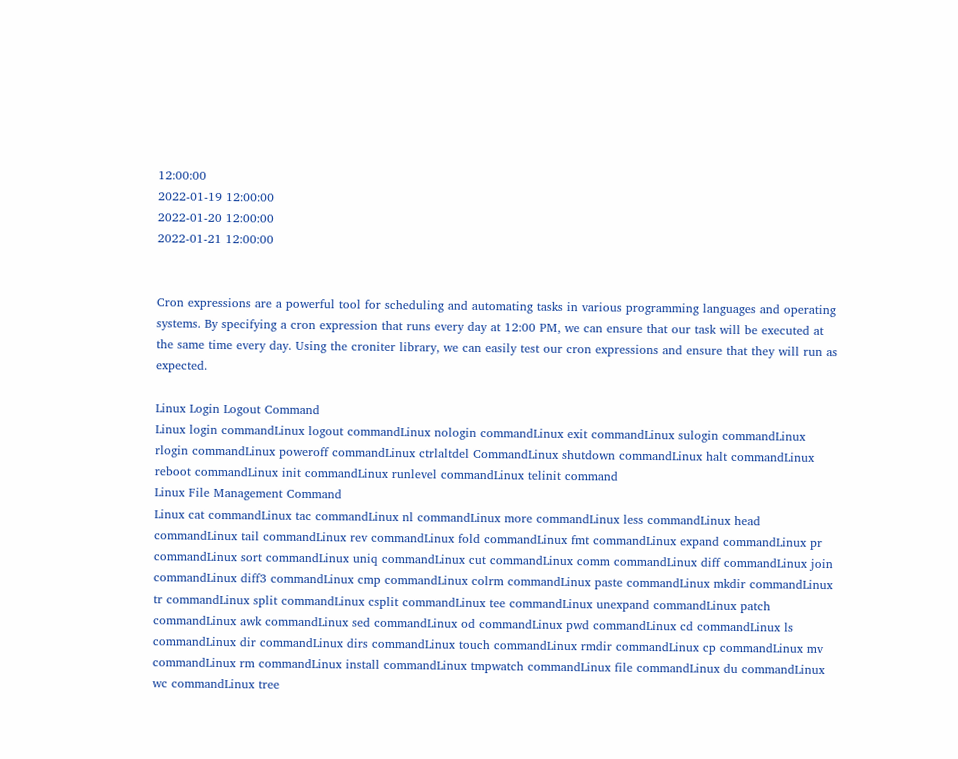12:00:00
2022-01-19 12:00:00
2022-01-20 12:00:00
2022-01-21 12:00:00


Cron expressions are a powerful tool for scheduling and automating tasks in various programming languages and operating systems. By specifying a cron expression that runs every day at 12:00 PM, we can ensure that our task will be executed at the same time every day. Using the croniter library, we can easily test our cron expressions and ensure that they will run as expected.

Linux Login Logout Command
Linux login commandLinux logout commandLinux nologin commandLinux exit commandLinux sulogin commandLinux rlogin commandLinux poweroff commandLinux ctrlaltdel CommandLinux shutdown commandLinux halt commandLinux reboot commandLinux init commandLinux runlevel commandLinux telinit command
Linux File Management Command
Linux cat commandLinux tac commandLinux nl commandLinux more commandLinux less commandLinux head commandLinux tail commandLinux rev commandLinux fold commandLinux fmt commandLinux expand commandLinux pr commandLinux sort commandLinux uniq commandLinux cut commandLinux comm commandLinux diff commandLinux join commandLinux diff3 commandLinux cmp commandLinux colrm commandLinux paste commandLinux mkdir commandLinux tr commandLinux split commandLinux csplit commandLinux tee commandLinux unexpand commandLinux patch commandLinux awk commandLinux sed commandLinux od commandLinux pwd commandLinux cd commandLinux ls commandLinux dir commandLinux dirs commandLinux touch commandLinux rmdir commandLinux cp commandLinux mv commandLinux rm commandLinux install commandLinux tmpwatch commandLinux file commandLinux du commandLinux wc commandLinux tree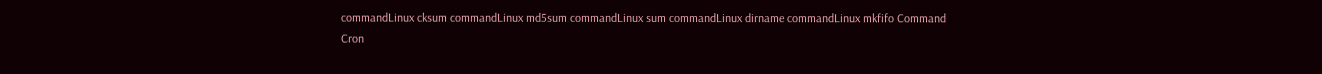commandLinux cksum commandLinux md5sum commandLinux sum commandLinux dirname commandLinux mkfifo Command
Cron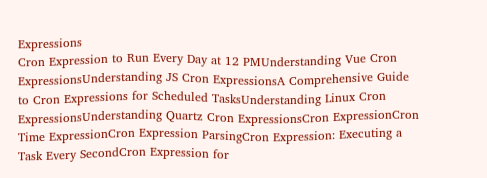Expressions
Cron Expression to Run Every Day at 12 PMUnderstanding Vue Cron ExpressionsUnderstanding JS Cron ExpressionsA Comprehensive Guide to Cron Expressions for Scheduled TasksUnderstanding Linux Cron ExpressionsUnderstanding Quartz Cron ExpressionsCron ExpressionCron Time ExpressionCron Expression ParsingCron Expression: Executing a Task Every SecondCron Expression for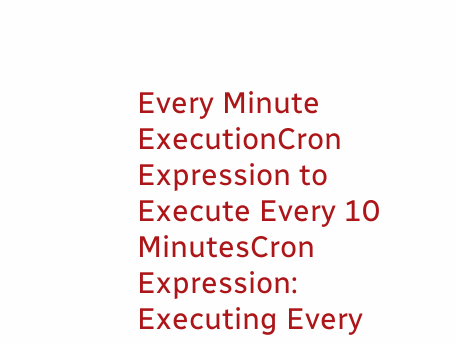Every Minute ExecutionCron Expression to Execute Every 10 MinutesCron Expression: Executing Every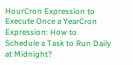HourCron Expression to Execute Once a YearCron Expression: How to Schedule a Task to Run Daily at Midnight?